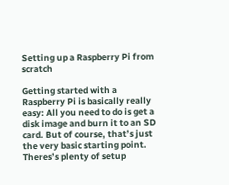Setting up a Raspberry Pi from scratch

Getting started with a Raspberry Pi is basically really easy: All you need to do is get a disk image and burn it to an SD card. But of course, that’s just the very basic starting point. Theres’s plenty of setup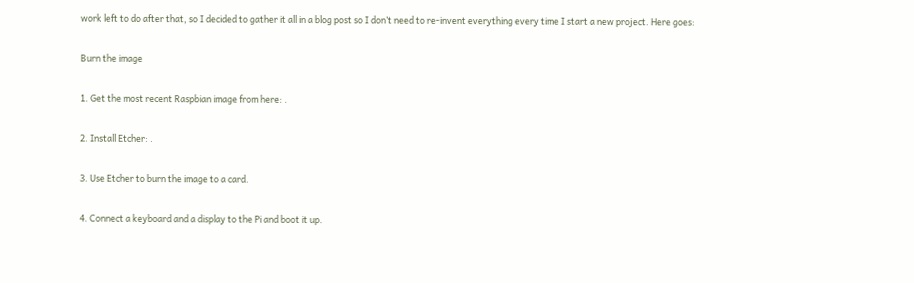work left to do after that, so I decided to gather it all in a blog post so I don’t need to re-invent everything every time I start a new project. Here goes:

Burn the image

1. Get the most recent Raspbian image from here: .

2. Install Etcher: .

3. Use Etcher to burn the image to a card.

4. Connect a keyboard and a display to the Pi and boot it up.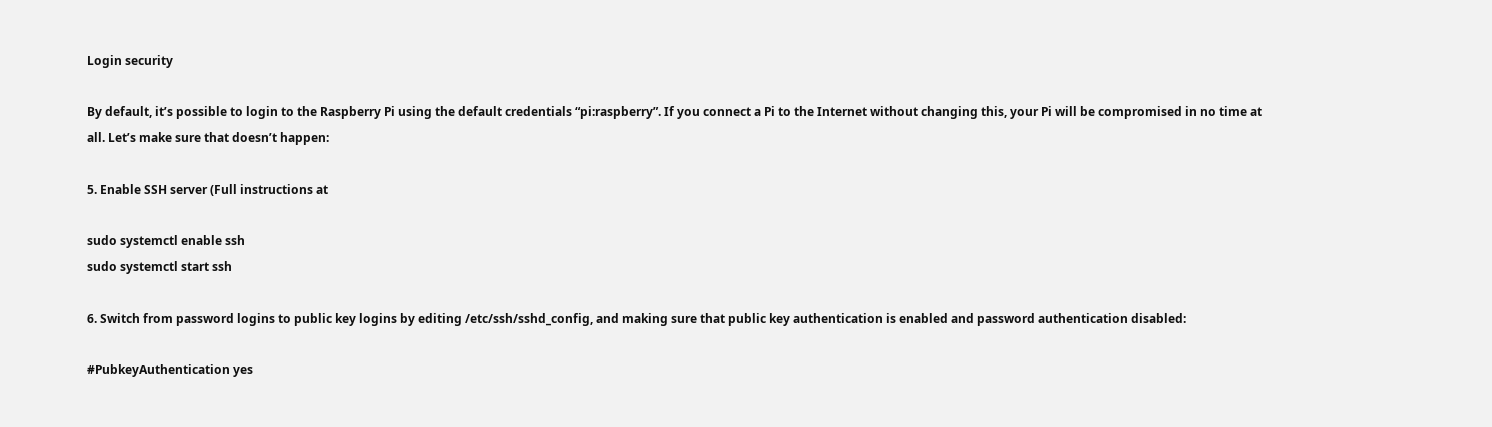Login security

By default, it’s possible to login to the Raspberry Pi using the default credentials “pi:raspberry”. If you connect a Pi to the Internet without changing this, your Pi will be compromised in no time at all. Let’s make sure that doesn’t happen:

5. Enable SSH server (Full instructions at

sudo systemctl enable ssh
sudo systemctl start ssh

6. Switch from password logins to public key logins by editing /etc/ssh/sshd_config, and making sure that public key authentication is enabled and password authentication disabled:

#PubkeyAuthentication yes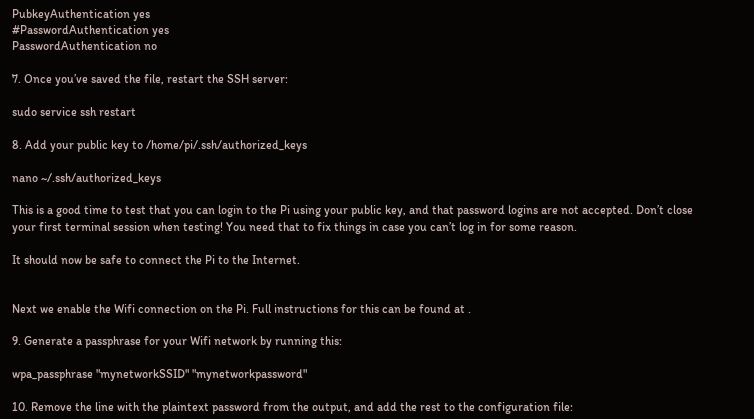PubkeyAuthentication yes
#PasswordAuthentication yes
PasswordAuthentication no

7. Once you’ve saved the file, restart the SSH server:

sudo service ssh restart

8. Add your public key to /home/pi/.ssh/authorized_keys

nano ~/.ssh/authorized_keys

This is a good time to test that you can login to the Pi using your public key, and that password logins are not accepted. Don’t close your first terminal session when testing! You need that to fix things in case you can’t log in for some reason.

It should now be safe to connect the Pi to the Internet.


Next we enable the Wifi connection on the Pi. Full instructions for this can be found at .

9. Generate a passphrase for your Wifi network by running this:

wpa_passphrase "mynetworkSSID" "mynetworkpassword"

10. Remove the line with the plaintext password from the output, and add the rest to the configuration file: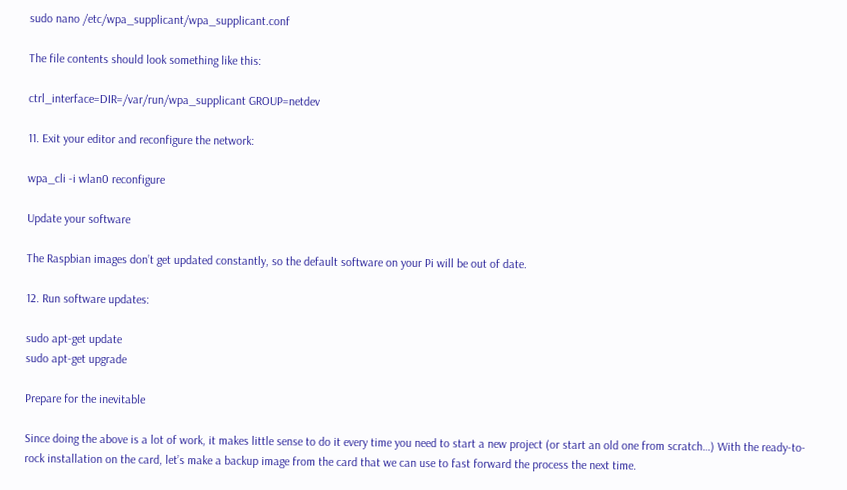sudo nano /etc/wpa_supplicant/wpa_supplicant.conf

The file contents should look something like this:

ctrl_interface=DIR=/var/run/wpa_supplicant GROUP=netdev

11. Exit your editor and reconfigure the network:

wpa_cli -i wlan0 reconfigure

Update your software

The Raspbian images don’t get updated constantly, so the default software on your Pi will be out of date.

12. Run software updates:

sudo apt-get update
sudo apt-get upgrade

Prepare for the inevitable

Since doing the above is a lot of work, it makes little sense to do it every time you need to start a new project (or start an old one from scratch…) With the ready-to-rock installation on the card, let’s make a backup image from the card that we can use to fast forward the process the next time.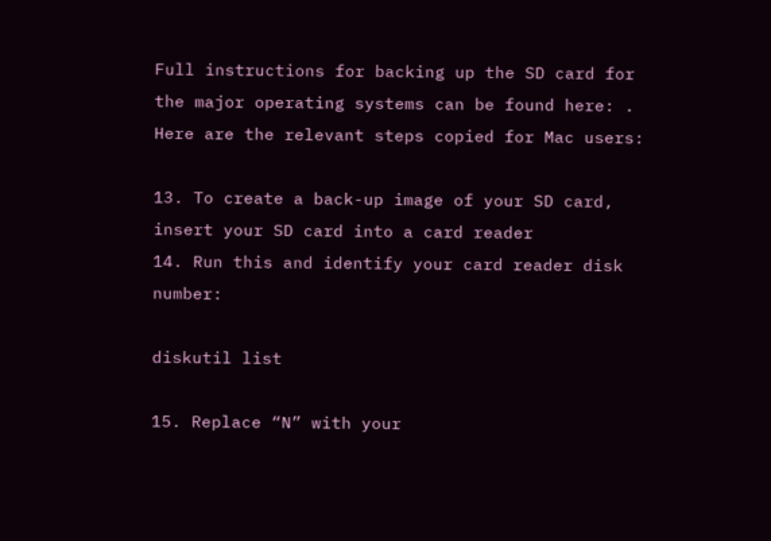Full instructions for backing up the SD card for the major operating systems can be found here: . Here are the relevant steps copied for Mac users:

13. To create a back-up image of your SD card, insert your SD card into a card reader
14. Run this and identify your card reader disk number:

diskutil list

15. Replace “N” with your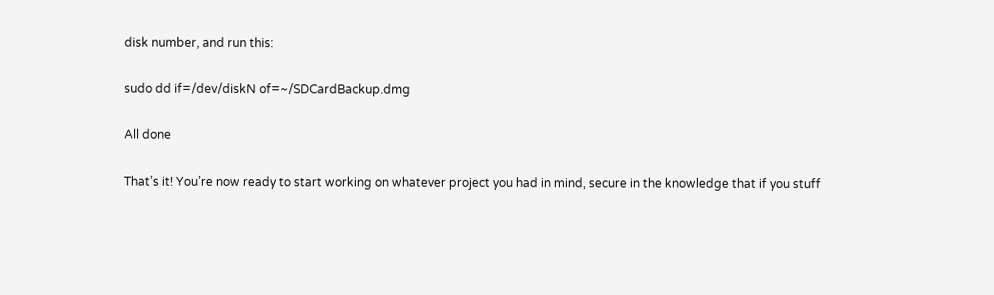disk number, and run this:

sudo dd if=/dev/diskN of=~/SDCardBackup.dmg

All done

That’s it! You’re now ready to start working on whatever project you had in mind, secure in the knowledge that if you stuff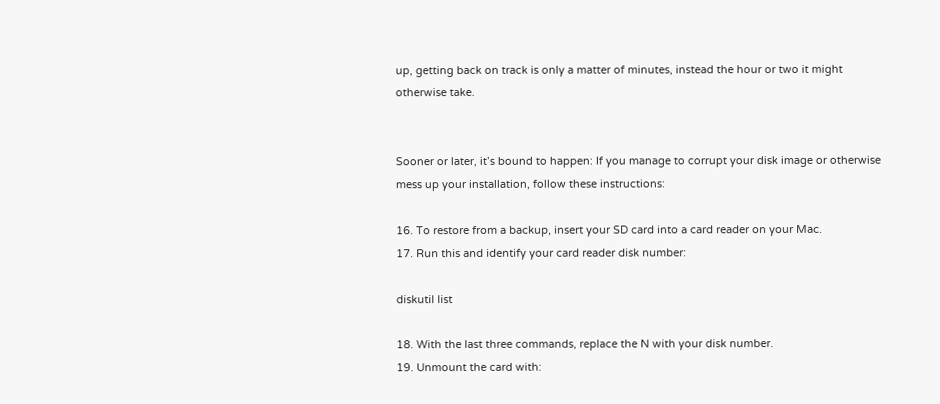up, getting back on track is only a matter of minutes, instead the hour or two it might otherwise take.


Sooner or later, it’s bound to happen: If you manage to corrupt your disk image or otherwise mess up your installation, follow these instructions:

16. To restore from a backup, insert your SD card into a card reader on your Mac.
17. Run this and identify your card reader disk number:

diskutil list

18. With the last three commands, replace the N with your disk number.
19. Unmount the card with: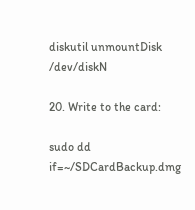diskutil unmountDisk /dev/diskN

20. Write to the card:

sudo dd if=~/SDCardBackup.dmg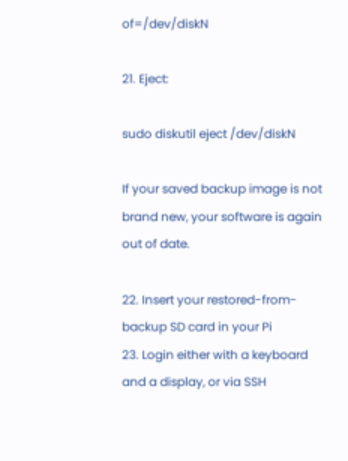of=/dev/diskN

21. Eject:

sudo diskutil eject /dev/diskN

If your saved backup image is not brand new, your software is again out of date.

22. Insert your restored-from-backup SD card in your Pi
23. Login either with a keyboard and a display, or via SSH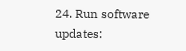24. Run software updates: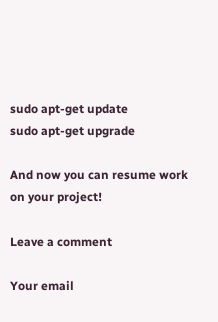sudo apt-get update
sudo apt-get upgrade

And now you can resume work on your project!

Leave a comment

Your email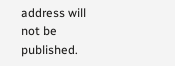address will not be published.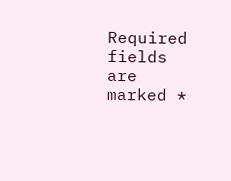Required fields are marked *